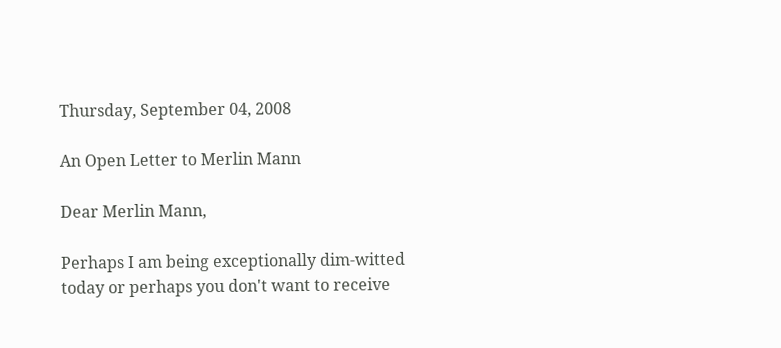Thursday, September 04, 2008

An Open Letter to Merlin Mann

Dear Merlin Mann,

Perhaps I am being exceptionally dim-witted today or perhaps you don't want to receive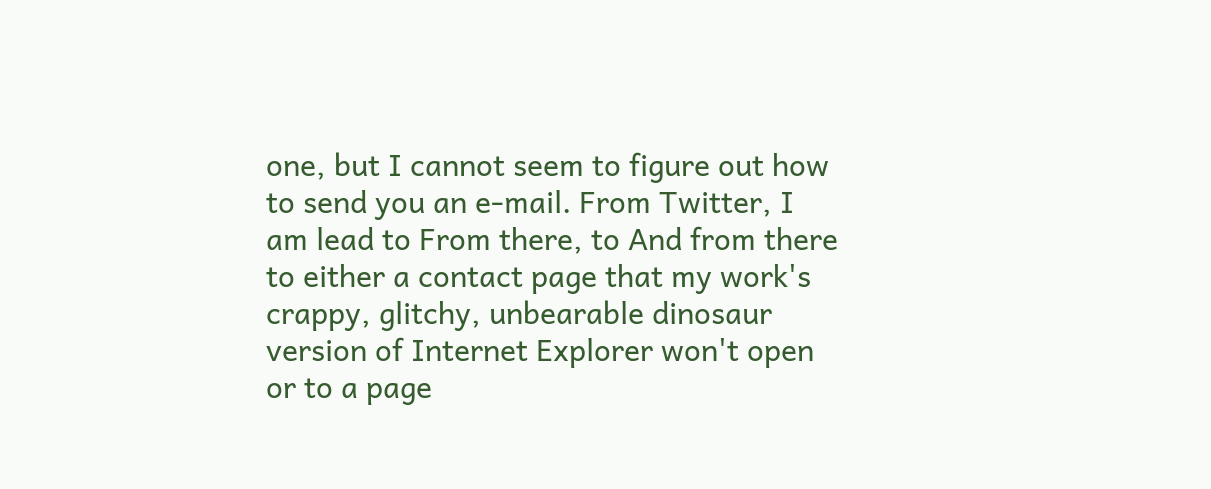one, but I cannot seem to figure out how to send you an e-mail. From Twitter, I am lead to From there, to And from there to either a contact page that my work's crappy, glitchy, unbearable dinosaur version of Internet Explorer won't open or to a page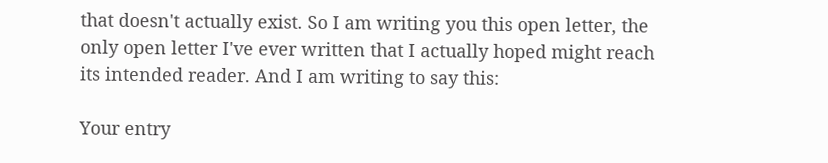that doesn't actually exist. So I am writing you this open letter, the only open letter I've ever written that I actually hoped might reach its intended reader. And I am writing to say this:

Your entry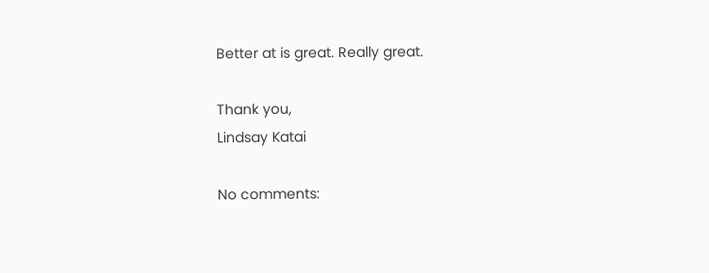Better at is great. Really great.

Thank you,
Lindsay Katai

No comments: